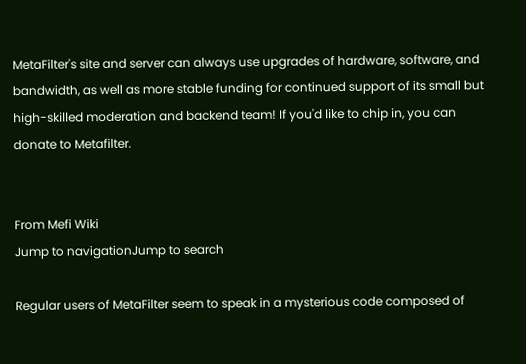MetaFilter's site and server can always use upgrades of hardware, software, and bandwidth, as well as more stable funding for continued support of its small but high-skilled moderation and backend team! If you'd like to chip in, you can donate to Metafilter.


From Mefi Wiki
Jump to navigationJump to search

Regular users of MetaFilter seem to speak in a mysterious code composed of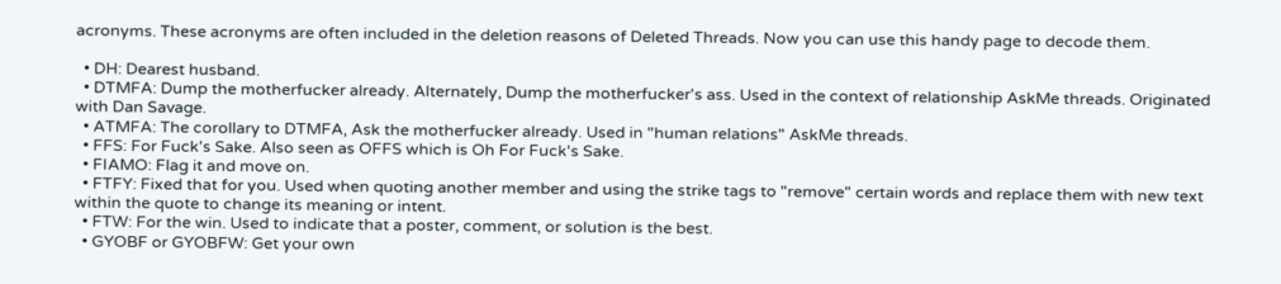acronyms. These acronyms are often included in the deletion reasons of Deleted Threads. Now you can use this handy page to decode them.

  • DH: Dearest husband.
  • DTMFA: Dump the motherfucker already. Alternately, Dump the motherfucker's ass. Used in the context of relationship AskMe threads. Originated with Dan Savage.
  • ATMFA: The corollary to DTMFA, Ask the motherfucker already. Used in "human relations" AskMe threads.
  • FFS: For Fuck's Sake. Also seen as OFFS which is Oh For Fuck's Sake.
  • FIAMO: Flag it and move on.
  • FTFY: Fixed that for you. Used when quoting another member and using the strike tags to "remove" certain words and replace them with new text within the quote to change its meaning or intent.
  • FTW: For the win. Used to indicate that a poster, comment, or solution is the best.
  • GYOBF or GYOBFW: Get your own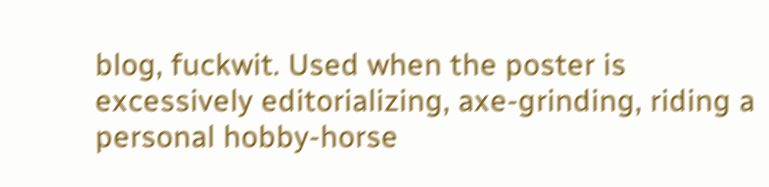blog, fuckwit. Used when the poster is excessively editorializing, axe-grinding, riding a personal hobby-horse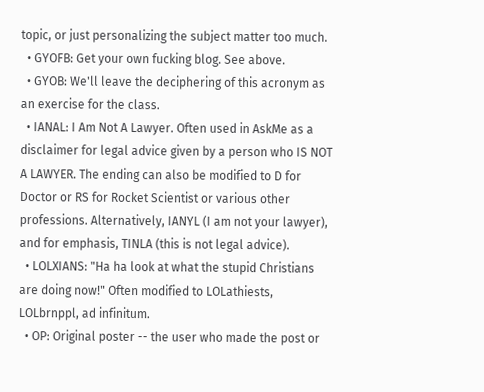topic, or just personalizing the subject matter too much.
  • GYOFB: Get your own fucking blog. See above.
  • GYOB: We'll leave the deciphering of this acronym as an exercise for the class.
  • IANAL: I Am Not A Lawyer. Often used in AskMe as a disclaimer for legal advice given by a person who IS NOT A LAWYER. The ending can also be modified to D for Doctor or RS for Rocket Scientist or various other professions. Alternatively, IANYL (I am not your lawyer), and for emphasis, TINLA (this is not legal advice).
  • LOLXIANS: "Ha ha look at what the stupid Christians are doing now!" Often modified to LOLathiests, LOLbrnppl, ad infinitum.
  • OP: Original poster -- the user who made the post or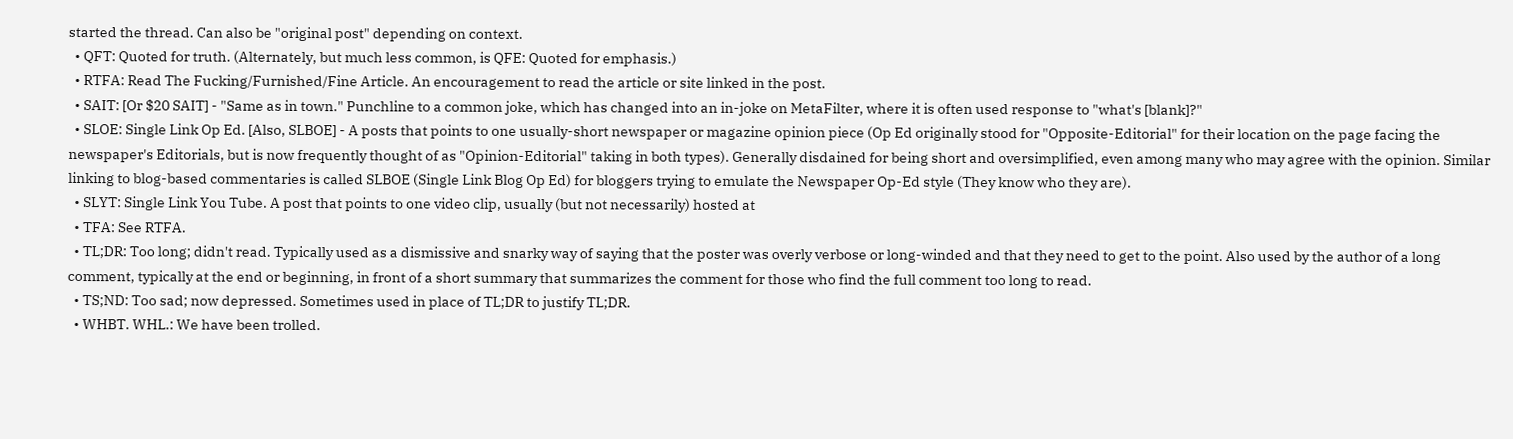started the thread. Can also be "original post" depending on context.
  • QFT: Quoted for truth. (Alternately, but much less common, is QFE: Quoted for emphasis.)
  • RTFA: Read The Fucking/Furnished/Fine Article. An encouragement to read the article or site linked in the post.
  • SAIT: [Or $20 SAIT] - "Same as in town." Punchline to a common joke, which has changed into an in-joke on MetaFilter, where it is often used response to "what's [blank]?"
  • SLOE: Single Link Op Ed. [Also, SLBOE] - A posts that points to one usually-short newspaper or magazine opinion piece (Op Ed originally stood for "Opposite-Editorial" for their location on the page facing the newspaper's Editorials, but is now frequently thought of as "Opinion-Editorial" taking in both types). Generally disdained for being short and oversimplified, even among many who may agree with the opinion. Similar linking to blog-based commentaries is called SLBOE (Single Link Blog Op Ed) for bloggers trying to emulate the Newspaper Op-Ed style (They know who they are).
  • SLYT: Single Link You Tube. A post that points to one video clip, usually (but not necessarily) hosted at
  • TFA: See RTFA.
  • TL;DR: Too long; didn't read. Typically used as a dismissive and snarky way of saying that the poster was overly verbose or long-winded and that they need to get to the point. Also used by the author of a long comment, typically at the end or beginning, in front of a short summary that summarizes the comment for those who find the full comment too long to read.
  • TS;ND: Too sad; now depressed. Sometimes used in place of TL;DR to justify TL;DR.
  • WHBT. WHL.: We have been trolled.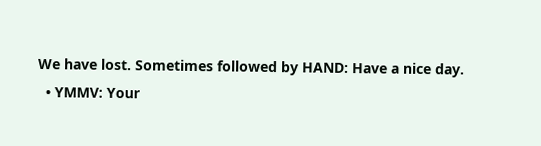We have lost. Sometimes followed by HAND: Have a nice day.
  • YMMV: Your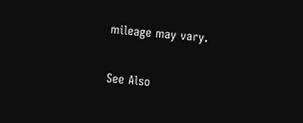mileage may vary.

See Also